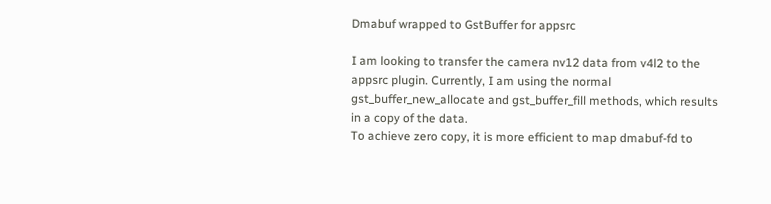Dmabuf wrapped to GstBuffer for appsrc

I am looking to transfer the camera nv12 data from v4l2 to the appsrc plugin. Currently, I am using the normal gst_buffer_new_allocate and gst_buffer_fill methods, which results in a copy of the data.
To achieve zero copy, it is more efficient to map dmabuf-fd to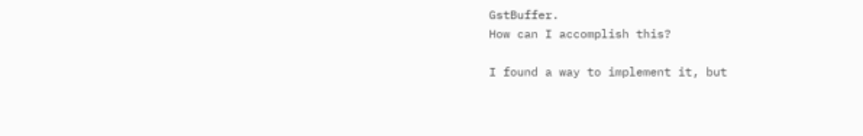GstBuffer.
How can I accomplish this?

I found a way to implement it, but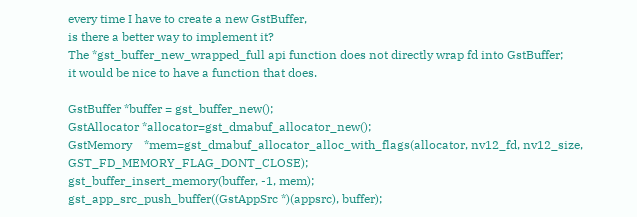every time I have to create a new GstBuffer,
is there a better way to implement it?
The *gst_buffer_new_wrapped_full api function does not directly wrap fd into GstBuffer;
it would be nice to have a function that does.

GstBuffer *buffer = gst_buffer_new();
GstAllocator *allocator=gst_dmabuf_allocator_new();
GstMemory    *mem=gst_dmabuf_allocator_alloc_with_flags(allocator, nv12_fd, nv12_size, GST_FD_MEMORY_FLAG_DONT_CLOSE);
gst_buffer_insert_memory(buffer, -1, mem);
gst_app_src_push_buffer((GstAppSrc *)(appsrc), buffer);